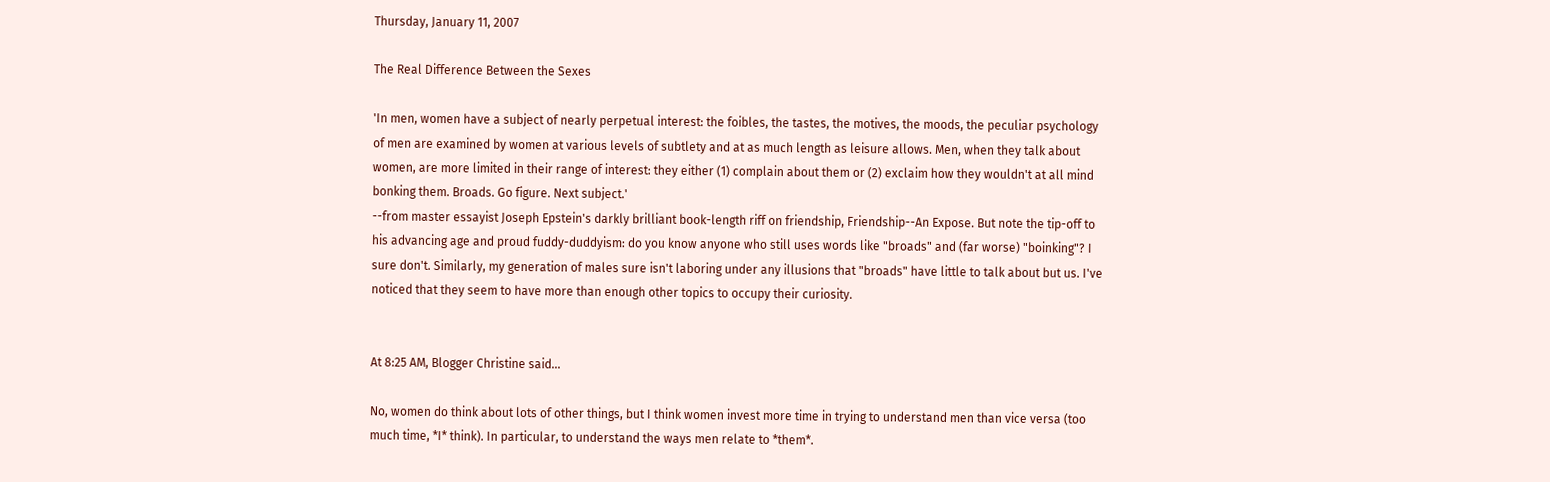Thursday, January 11, 2007

The Real Difference Between the Sexes

'In men, women have a subject of nearly perpetual interest: the foibles, the tastes, the motives, the moods, the peculiar psychology of men are examined by women at various levels of subtlety and at as much length as leisure allows. Men, when they talk about women, are more limited in their range of interest: they either (1) complain about them or (2) exclaim how they wouldn't at all mind bonking them. Broads. Go figure. Next subject.'
--from master essayist Joseph Epstein's darkly brilliant book-length riff on friendship, Friendship--An Expose. But note the tip-off to his advancing age and proud fuddy-duddyism: do you know anyone who still uses words like "broads" and (far worse) "boinking"? I sure don't. Similarly, my generation of males sure isn't laboring under any illusions that "broads" have little to talk about but us. I've noticed that they seem to have more than enough other topics to occupy their curiosity.


At 8:25 AM, Blogger Christine said...

No, women do think about lots of other things, but I think women invest more time in trying to understand men than vice versa (too much time, *I* think). In particular, to understand the ways men relate to *them*.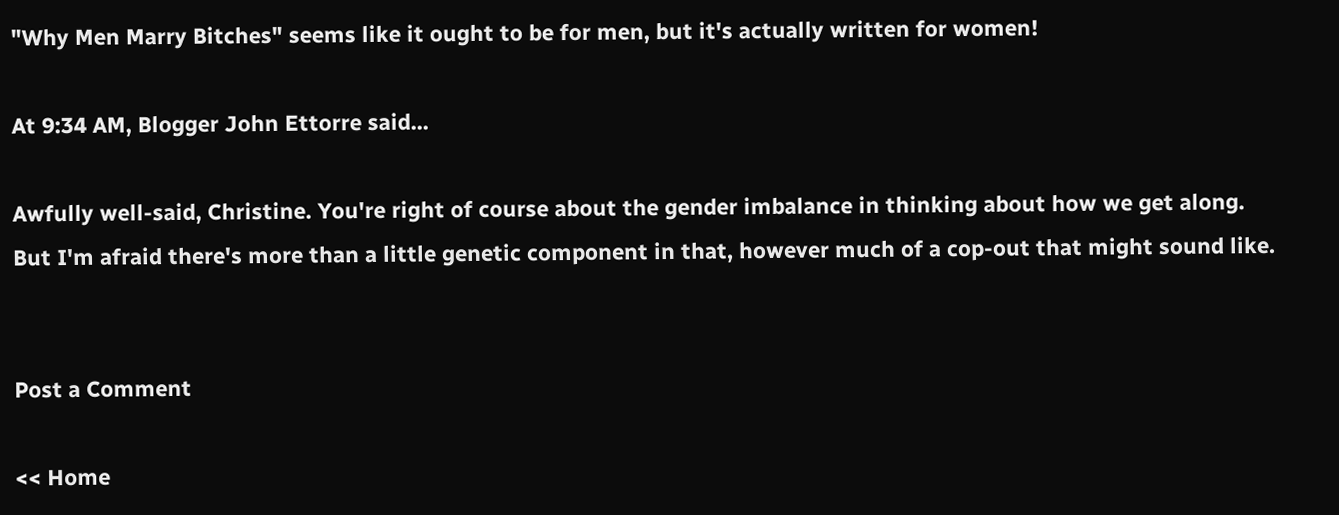"Why Men Marry Bitches" seems like it ought to be for men, but it's actually written for women!

At 9:34 AM, Blogger John Ettorre said...

Awfully well-said, Christine. You're right of course about the gender imbalance in thinking about how we get along. But I'm afraid there's more than a little genetic component in that, however much of a cop-out that might sound like.


Post a Comment

<< Home